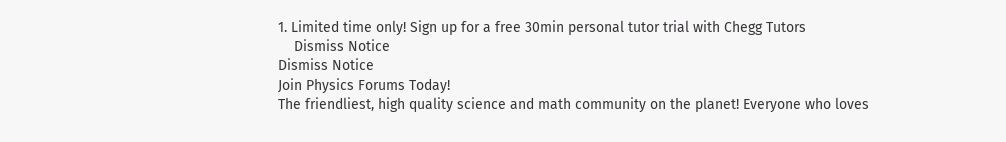1. Limited time only! Sign up for a free 30min personal tutor trial with Chegg Tutors
    Dismiss Notice
Dismiss Notice
Join Physics Forums Today!
The friendliest, high quality science and math community on the planet! Everyone who loves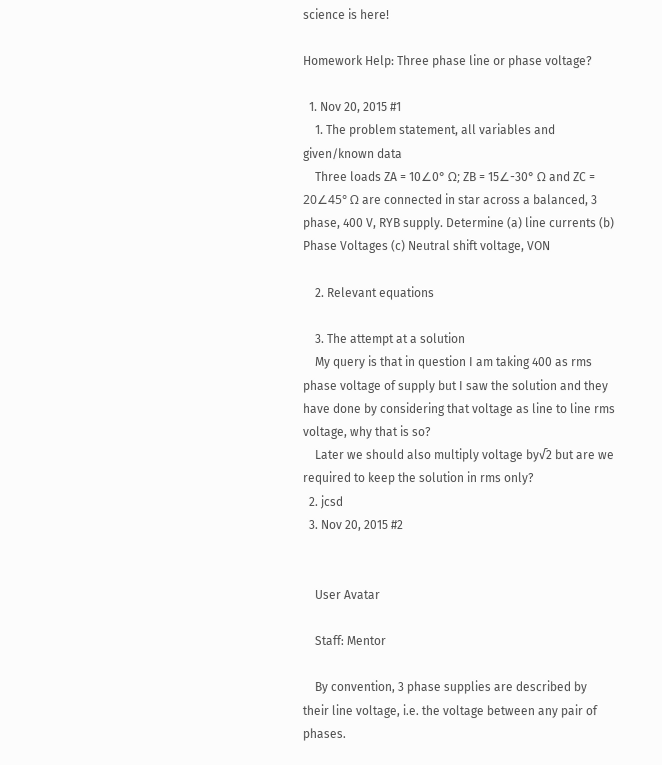science is here!

Homework Help: Three phase line or phase voltage?

  1. Nov 20, 2015 #1
    1. The problem statement, all variables and given/known data
    Three loads ZA = 10∠0° Ω; ZB = 15∠-30° Ω and ZC = 20∠45° Ω are connected in star across a balanced, 3 phase, 400 V, RYB supply. Determine (a) line currents (b) Phase Voltages (c) Neutral shift voltage, VON

    2. Relevant equations

    3. The attempt at a solution
    My query is that in question I am taking 400 as rms phase voltage of supply but I saw the solution and they have done by considering that voltage as line to line rms voltage, why that is so?
    Later we should also multiply voltage by√2 but are we required to keep the solution in rms only?
  2. jcsd
  3. Nov 20, 2015 #2


    User Avatar

    Staff: Mentor

    By convention, 3 phase supplies are described by their line voltage, i.e. the voltage between any pair of phases.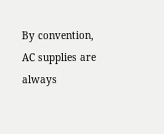By convention, AC supplies are always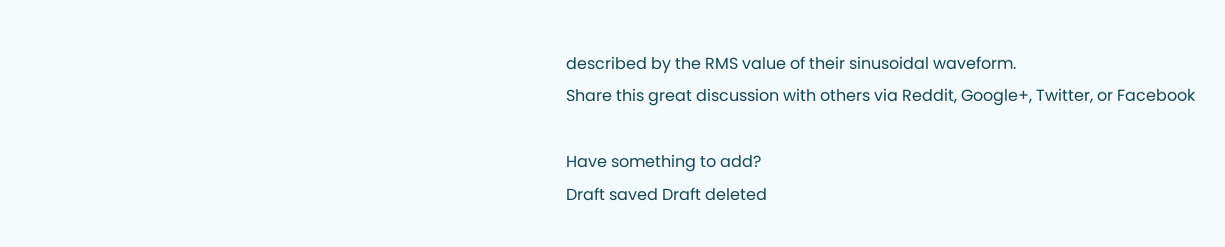described by the RMS value of their sinusoidal waveform.
Share this great discussion with others via Reddit, Google+, Twitter, or Facebook

Have something to add?
Draft saved Draft deleted